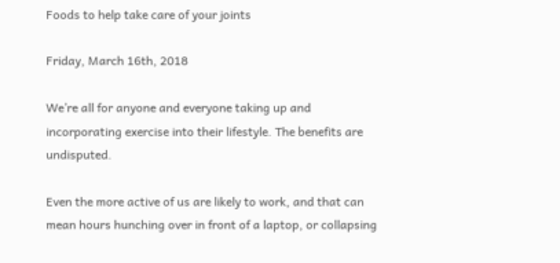Foods to help take care of your joints

Friday, March 16th, 2018

We’re all for anyone and everyone taking up and incorporating exercise into their lifestyle. The benefits are undisputed.

Even the more active of us are likely to work, and that can mean hours hunching over in front of a laptop, or collapsing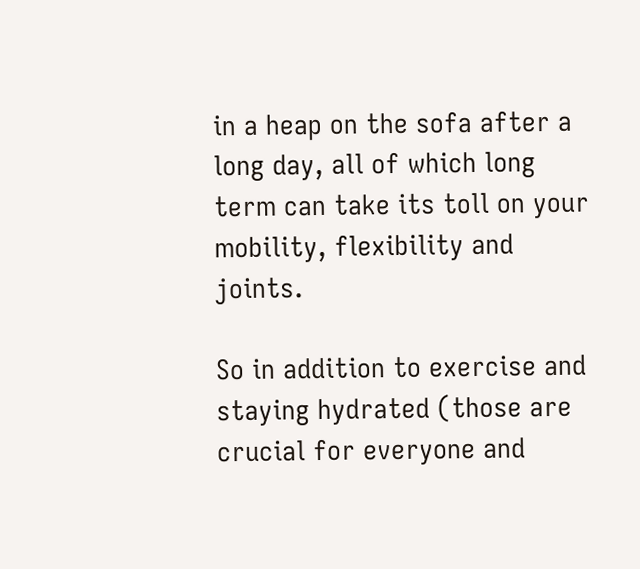in a heap on the sofa after a long day, all of which long term can take its toll on your mobility, flexibility and joints.

So in addition to exercise and staying hydrated (those are crucial for everyone and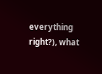everything right?), what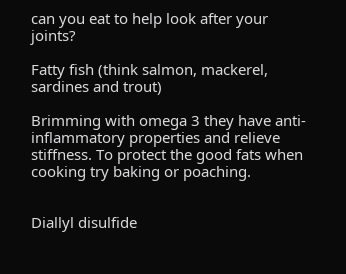can you eat to help look after your joints?

Fatty fish (think salmon, mackerel, sardines and trout)

Brimming with omega 3 they have anti-inflammatory properties and relieve stiffness. To protect the good fats when cooking try baking or poaching.


Diallyl disulfide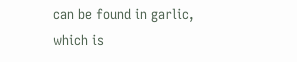can be found in garlic, which is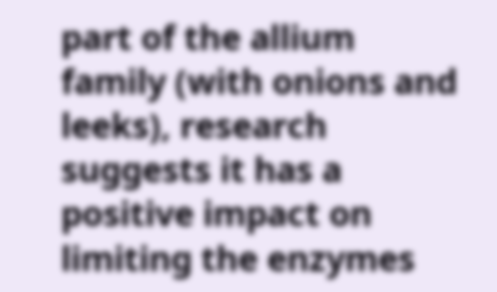part of the allium family (with onions and leeks), research suggests it has a positive impact on limiting the enzymes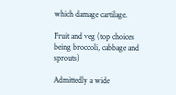which damage cartilage.

Fruit and veg (top choices being broccoli, cabbage and sprouts)

Admittedly a wide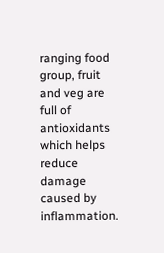ranging food group, fruit and veg are full of antioxidants which helps reduce damage caused by inflammation.